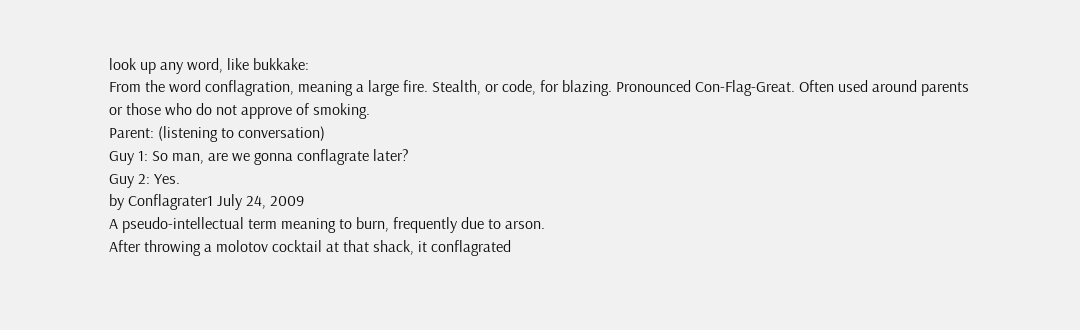look up any word, like bukkake:
From the word conflagration, meaning a large fire. Stealth, or code, for blazing. Pronounced Con-Flag-Great. Often used around parents or those who do not approve of smoking.
Parent: (listening to conversation)
Guy 1: So man, are we gonna conflagrate later?
Guy 2: Yes.
by Conflagrater1 July 24, 2009
A pseudo-intellectual term meaning to burn, frequently due to arson.
After throwing a molotov cocktail at that shack, it conflagrated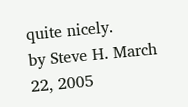quite nicely.
by Steve H. March 22, 2005